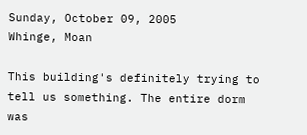Sunday, October 09, 2005
Whinge, Moan

This building's definitely trying to tell us something. The entire dorm was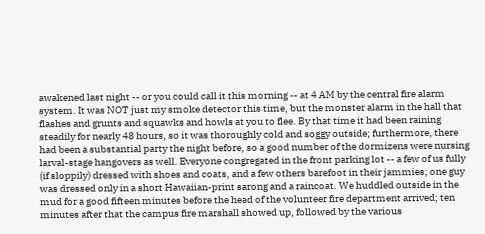awakened last night -- or you could call it this morning -- at 4 AM by the central fire alarm system. It was NOT just my smoke detector this time, but the monster alarm in the hall that flashes and grunts and squawks and howls at you to flee. By that time it had been raining steadily for nearly 48 hours, so it was thoroughly cold and soggy outside; furthermore, there had been a substantial party the night before, so a good number of the dormizens were nursing larval-stage hangovers as well. Everyone congregated in the front parking lot -- a few of us fully (if sloppily) dressed with shoes and coats, and a few others barefoot in their jammies; one guy was dressed only in a short Hawaiian-print sarong and a raincoat. We huddled outside in the mud for a good fifteen minutes before the head of the volunteer fire department arrived; ten minutes after that the campus fire marshall showed up, followed by the various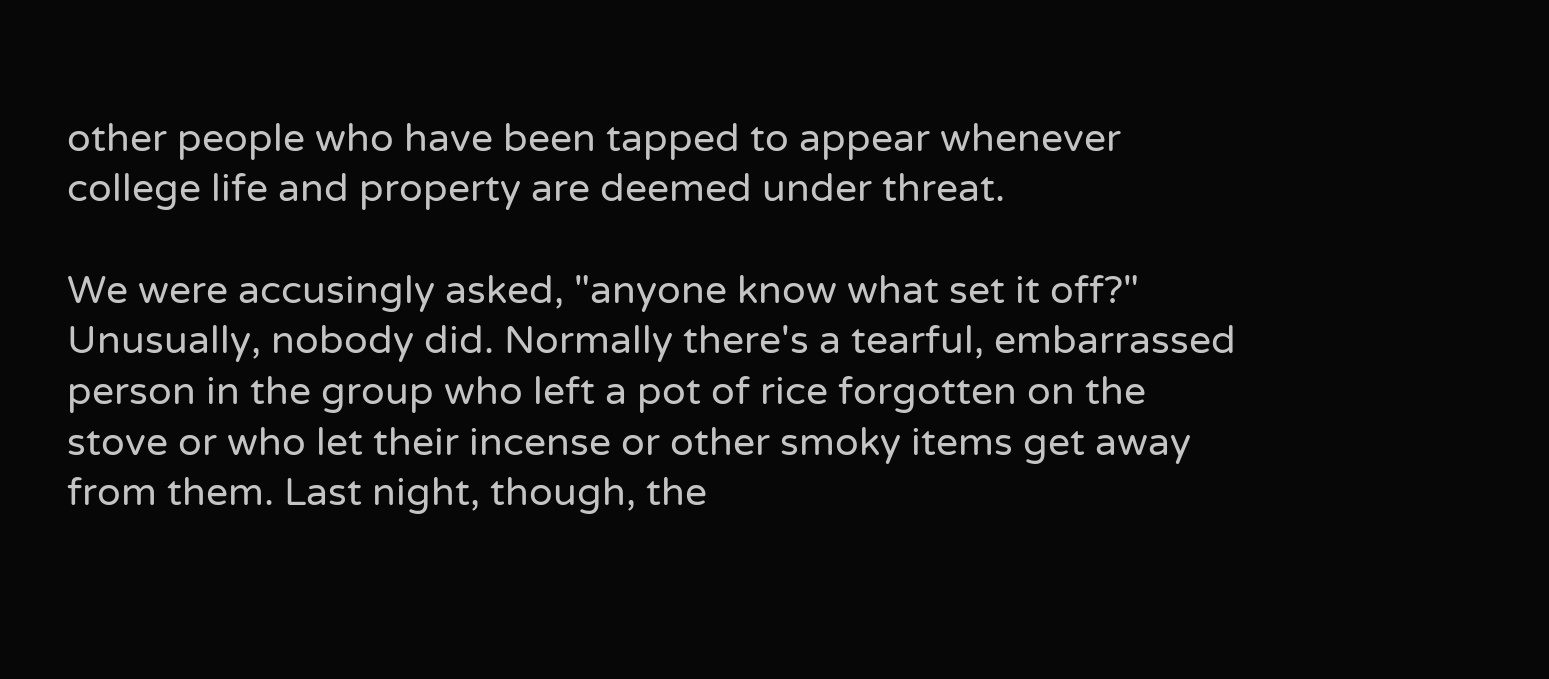other people who have been tapped to appear whenever college life and property are deemed under threat.

We were accusingly asked, "anyone know what set it off?" Unusually, nobody did. Normally there's a tearful, embarrassed person in the group who left a pot of rice forgotten on the stove or who let their incense or other smoky items get away from them. Last night, though, the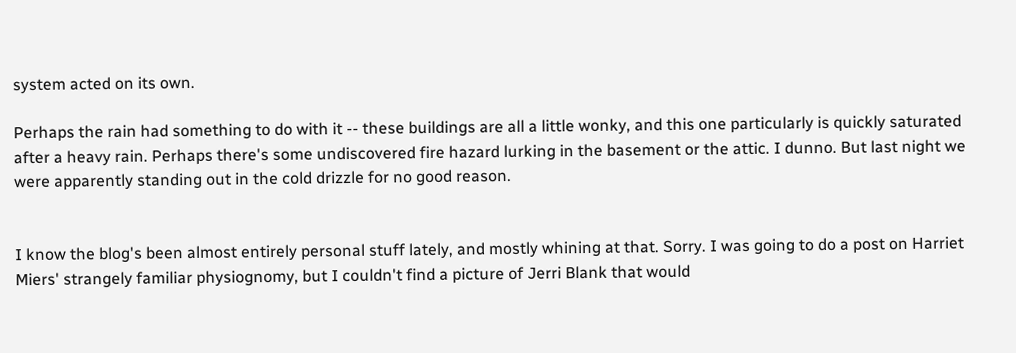system acted on its own.

Perhaps the rain had something to do with it -- these buildings are all a little wonky, and this one particularly is quickly saturated after a heavy rain. Perhaps there's some undiscovered fire hazard lurking in the basement or the attic. I dunno. But last night we were apparently standing out in the cold drizzle for no good reason.


I know the blog's been almost entirely personal stuff lately, and mostly whining at that. Sorry. I was going to do a post on Harriet Miers' strangely familiar physiognomy, but I couldn't find a picture of Jerri Blank that would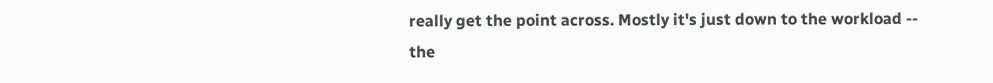really get the point across. Mostly it's just down to the workload -- the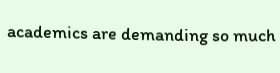academics are demanding so much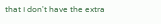that I don't have the extra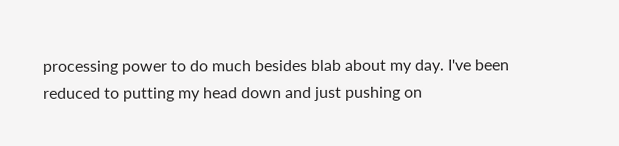processing power to do much besides blab about my day. I've been reduced to putting my head down and just pushing on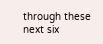through these next six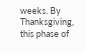weeks. By Thanksgiving, this phase of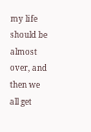my life should be almost over, and then we all get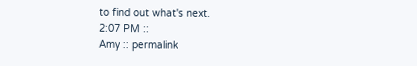to find out what's next.
2:07 PM ::
Amy :: permalink